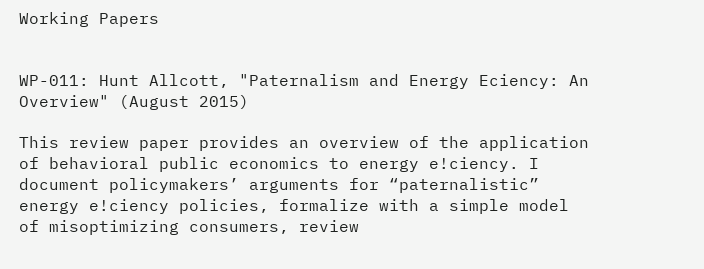Working Papers


WP-011: Hunt Allcott, "Paternalism and Energy Eciency: An Overview" (August 2015)

This review paper provides an overview of the application of behavioral public economics to energy e!ciency. I document policymakers’ arguments for “paternalistic” energy e!ciency policies, formalize with a simple model of misoptimizing consumers, review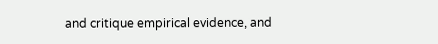and critique empirical evidence, and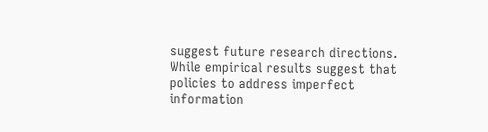suggest future research directions. While empirical results suggest that policies to address imperfect information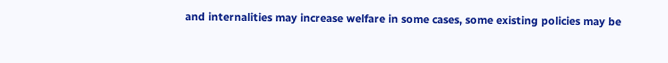and internalities may increase welfare in some cases, some existing policies may be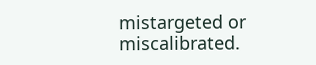mistargeted or miscalibrated.